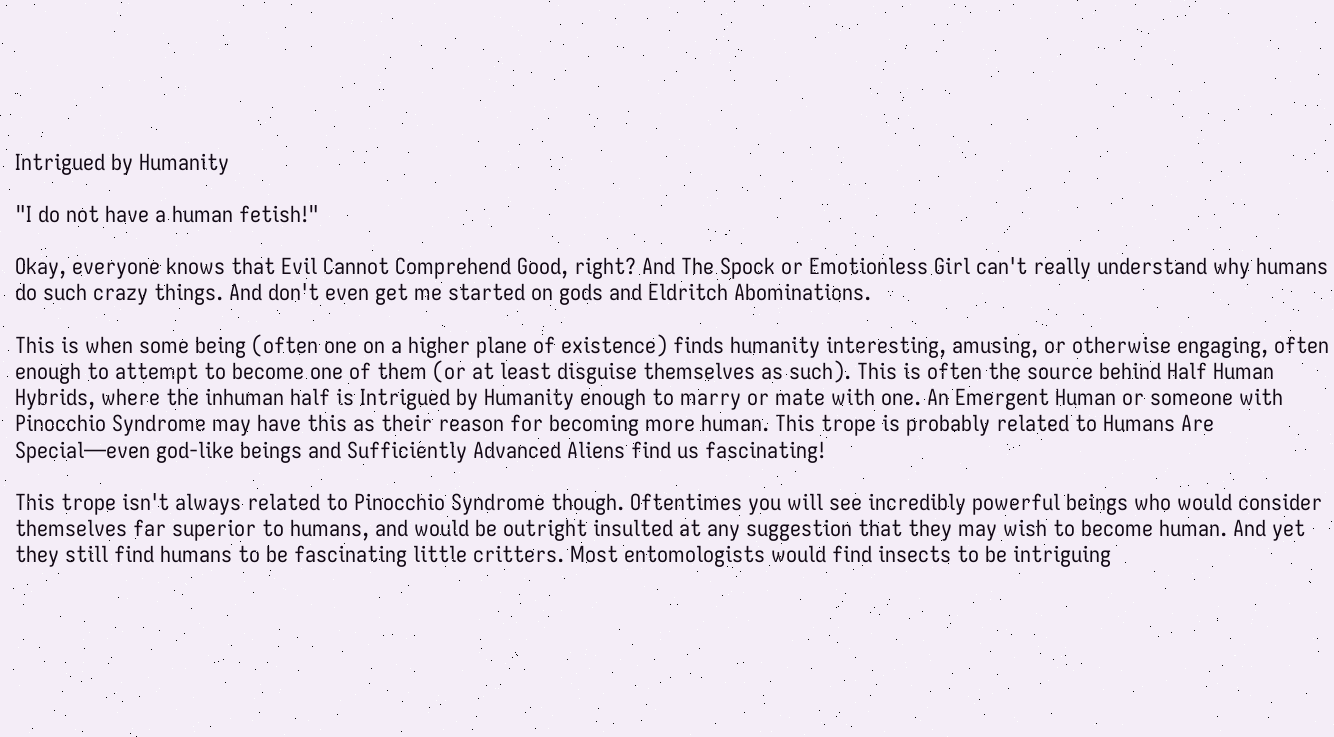Intrigued by Humanity

"I do not have a human fetish!"

Okay, everyone knows that Evil Cannot Comprehend Good, right? And The Spock or Emotionless Girl can't really understand why humans do such crazy things. And don't even get me started on gods and Eldritch Abominations.

This is when some being (often one on a higher plane of existence) finds humanity interesting, amusing, or otherwise engaging, often enough to attempt to become one of them (or at least disguise themselves as such). This is often the source behind Half Human Hybrids, where the inhuman half is Intrigued by Humanity enough to marry or mate with one. An Emergent Human or someone with Pinocchio Syndrome may have this as their reason for becoming more human. This trope is probably related to Humans Are Special—even god-like beings and Sufficiently Advanced Aliens find us fascinating!

This trope isn't always related to Pinocchio Syndrome though. Oftentimes you will see incredibly powerful beings who would consider themselves far superior to humans, and would be outright insulted at any suggestion that they may wish to become human. And yet they still find humans to be fascinating little critters. Most entomologists would find insects to be intriguing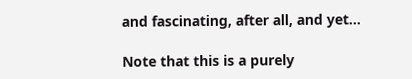and fascinating, after all, and yet...

Note that this is a purely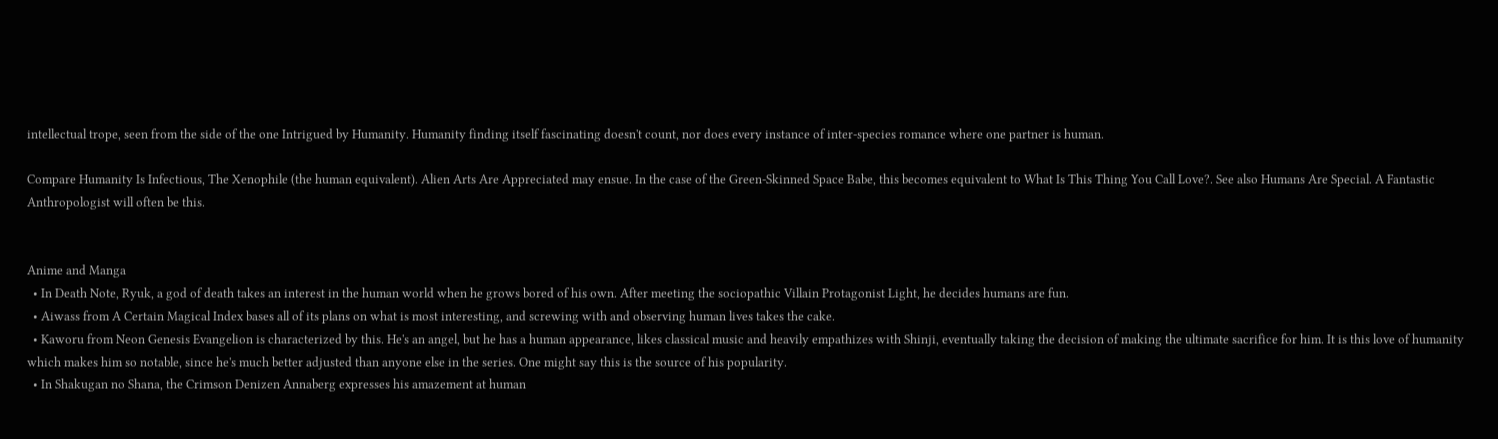intellectual trope, seen from the side of the one Intrigued by Humanity. Humanity finding itself fascinating doesn't count, nor does every instance of inter-species romance where one partner is human.

Compare Humanity Is Infectious, The Xenophile (the human equivalent). Alien Arts Are Appreciated may ensue. In the case of the Green-Skinned Space Babe, this becomes equivalent to What Is This Thing You Call Love?. See also Humans Are Special. A Fantastic Anthropologist will often be this.


Anime and Manga
  • In Death Note, Ryuk, a god of death takes an interest in the human world when he grows bored of his own. After meeting the sociopathic Villain Protagonist Light, he decides humans are fun.
  • Aiwass from A Certain Magical Index bases all of its plans on what is most interesting, and screwing with and observing human lives takes the cake.
  • Kaworu from Neon Genesis Evangelion is characterized by this. He's an angel, but he has a human appearance, likes classical music and heavily empathizes with Shinji, eventually taking the decision of making the ultimate sacrifice for him. It is this love of humanity which makes him so notable, since he's much better adjusted than anyone else in the series. One might say this is the source of his popularity.
  • In Shakugan no Shana, the Crimson Denizen Annaberg expresses his amazement at human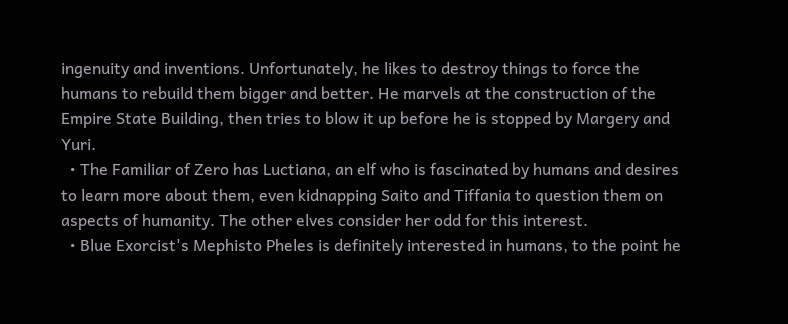ingenuity and inventions. Unfortunately, he likes to destroy things to force the humans to rebuild them bigger and better. He marvels at the construction of the Empire State Building, then tries to blow it up before he is stopped by Margery and Yuri.
  • The Familiar of Zero has Luctiana, an elf who is fascinated by humans and desires to learn more about them, even kidnapping Saito and Tiffania to question them on aspects of humanity. The other elves consider her odd for this interest.
  • Blue Exorcist's Mephisto Pheles is definitely interested in humans, to the point he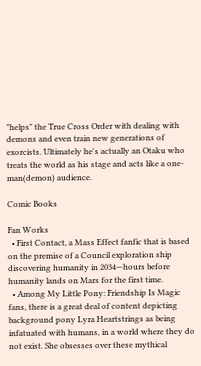"helps" the True Cross Order with dealing with demons and even train new generations of exorcists. Ultimately he's actually an Otaku who treats the world as his stage and acts like a one-man(demon) audience.

Comic Books

Fan Works
  • First Contact, a Mass Effect fanfic that is based on the premise of a Council exploration ship discovering humanity in 2034—hours before humanity lands on Mars for the first time.
  • Among My Little Pony: Friendship Is Magic fans, there is a great deal of content depicting background pony Lyra Heartstrings as being infatuated with humans, in a world where they do not exist. She obsesses over these mythical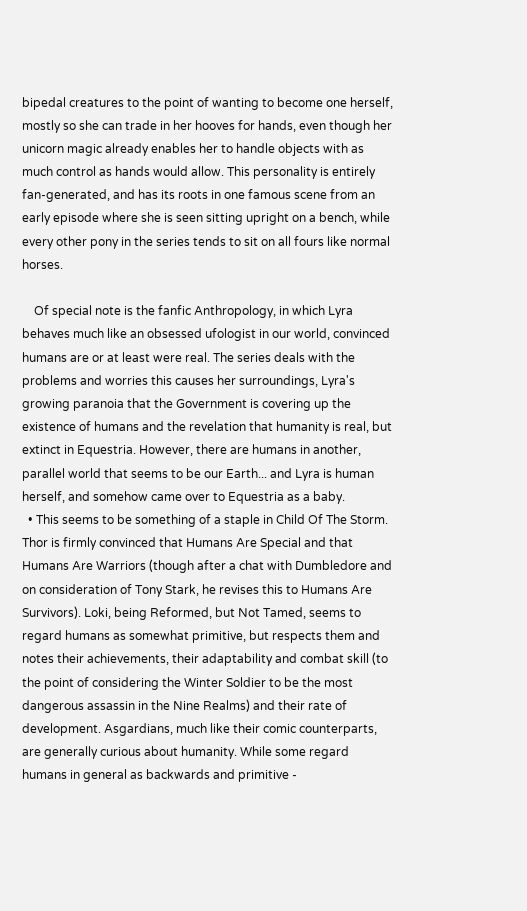bipedal creatures to the point of wanting to become one herself, mostly so she can trade in her hooves for hands, even though her unicorn magic already enables her to handle objects with as much control as hands would allow. This personality is entirely fan-generated, and has its roots in one famous scene from an early episode where she is seen sitting upright on a bench, while every other pony in the series tends to sit on all fours like normal horses.

    Of special note is the fanfic Anthropology, in which Lyra behaves much like an obsessed ufologist in our world, convinced humans are or at least were real. The series deals with the problems and worries this causes her surroundings, Lyra's growing paranoia that the Government is covering up the existence of humans and the revelation that humanity is real, but extinct in Equestria. However, there are humans in another, parallel world that seems to be our Earth... and Lyra is human herself, and somehow came over to Equestria as a baby.
  • This seems to be something of a staple in Child Of The Storm. Thor is firmly convinced that Humans Are Special and that Humans Are Warriors (though after a chat with Dumbledore and on consideration of Tony Stark, he revises this to Humans Are Survivors). Loki, being Reformed, but Not Tamed, seems to regard humans as somewhat primitive, but respects them and notes their achievements, their adaptability and combat skill (to the point of considering the Winter Soldier to be the most dangerous assassin in the Nine Realms) and their rate of development. Asgardians, much like their comic counterparts, are generally curious about humanity. While some regard humans in general as backwards and primitive -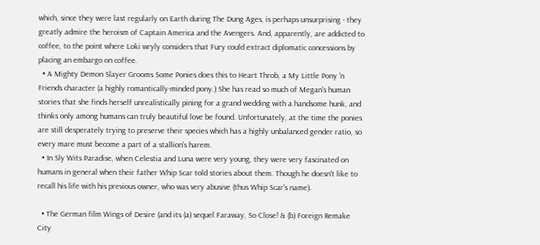which, since they were last regularly on Earth during The Dung Ages, is perhaps unsurprising - they greatly admire the heroism of Captain America and the Avengers. And, apparently, are addicted to coffee, to the point where Loki wryly considers that Fury could extract diplomatic concessions by placing an embargo on coffee.
  • A Mighty Demon Slayer Grooms Some Ponies does this to Heart Throb, a My Little Pony 'n Friends character (a highly romantically-minded pony.) She has read so much of Megan's human stories that she finds herself unrealistically pining for a grand wedding with a handsome hunk, and thinks only among humans can truly beautiful love be found. Unfortunately, at the time the ponies are still desperately trying to preserve their species which has a highly unbalanced gender ratio, so every mare must become a part of a stallion's harem.
  • In Sly Wits Paradise, when Celestia and Luna were very young, they were very fascinated on humans in general when their father Whip Scar told stories about them. Though he doesn't like to recall his life with his previous owner, who was very abusive (thus Whip Scar's name).

  • The German film Wings of Desire (and its (a) sequel Faraway, So Close! & (b) Foreign Remake City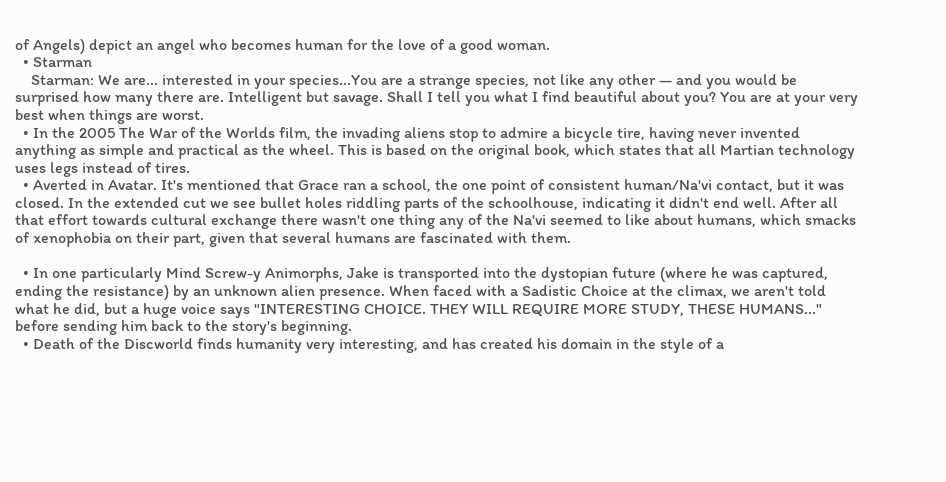of Angels) depict an angel who becomes human for the love of a good woman.
  • Starman
    Starman: We are... interested in your species...You are a strange species, not like any other — and you would be surprised how many there are. Intelligent but savage. Shall I tell you what I find beautiful about you? You are at your very best when things are worst.
  • In the 2005 The War of the Worlds film, the invading aliens stop to admire a bicycle tire, having never invented anything as simple and practical as the wheel. This is based on the original book, which states that all Martian technology uses legs instead of tires.
  • Averted in Avatar. It's mentioned that Grace ran a school, the one point of consistent human/Na'vi contact, but it was closed. In the extended cut we see bullet holes riddling parts of the schoolhouse, indicating it didn't end well. After all that effort towards cultural exchange there wasn't one thing any of the Na'vi seemed to like about humans, which smacks of xenophobia on their part, given that several humans are fascinated with them.

  • In one particularly Mind Screw-y Animorphs, Jake is transported into the dystopian future (where he was captured, ending the resistance) by an unknown alien presence. When faced with a Sadistic Choice at the climax, we aren't told what he did, but a huge voice says "INTERESTING CHOICE. THEY WILL REQUIRE MORE STUDY, THESE HUMANS..." before sending him back to the story's beginning.
  • Death of the Discworld finds humanity very interesting, and has created his domain in the style of a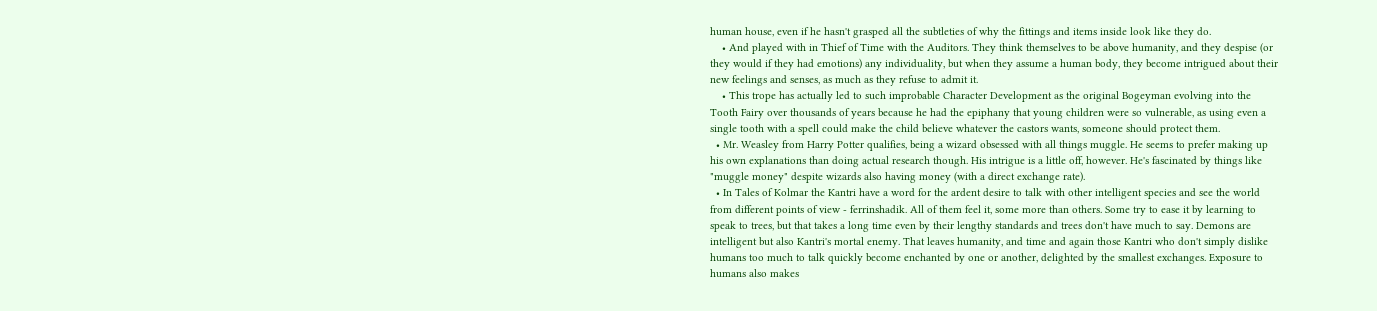human house, even if he hasn't grasped all the subtleties of why the fittings and items inside look like they do.
    • And played with in Thief of Time with the Auditors. They think themselves to be above humanity, and they despise (or they would if they had emotions) any individuality, but when they assume a human body, they become intrigued about their new feelings and senses, as much as they refuse to admit it.
    • This trope has actually led to such improbable Character Development as the original Bogeyman evolving into the Tooth Fairy over thousands of years because he had the epiphany that young children were so vulnerable, as using even a single tooth with a spell could make the child believe whatever the castors wants, someone should protect them.
  • Mr. Weasley from Harry Potter qualifies, being a wizard obsessed with all things muggle. He seems to prefer making up his own explanations than doing actual research though. His intrigue is a little off, however. He's fascinated by things like "muggle money" despite wizards also having money (with a direct exchange rate).
  • In Tales of Kolmar the Kantri have a word for the ardent desire to talk with other intelligent species and see the world from different points of view - ferrinshadik. All of them feel it, some more than others. Some try to ease it by learning to speak to trees, but that takes a long time even by their lengthy standards and trees don't have much to say. Demons are intelligent but also Kantri's mortal enemy. That leaves humanity, and time and again those Kantri who don't simply dislike humans too much to talk quickly become enchanted by one or another, delighted by the smallest exchanges. Exposure to humans also makes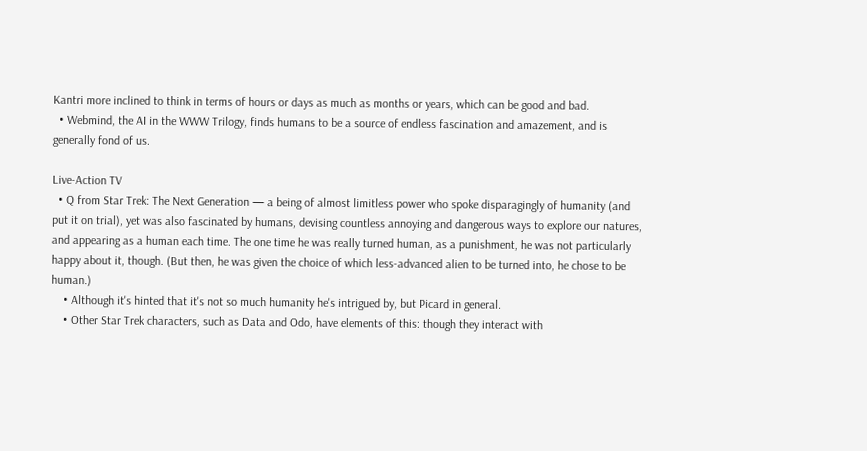Kantri more inclined to think in terms of hours or days as much as months or years, which can be good and bad.
  • Webmind, the AI in the WWW Trilogy, finds humans to be a source of endless fascination and amazement, and is generally fond of us.

Live-Action TV
  • Q from Star Trek: The Next Generation — a being of almost limitless power who spoke disparagingly of humanity (and put it on trial), yet was also fascinated by humans, devising countless annoying and dangerous ways to explore our natures, and appearing as a human each time. The one time he was really turned human, as a punishment, he was not particularly happy about it, though. (But then, he was given the choice of which less-advanced alien to be turned into, he chose to be human.)
    • Although it's hinted that it's not so much humanity he's intrigued by, but Picard in general.
    • Other Star Trek characters, such as Data and Odo, have elements of this: though they interact with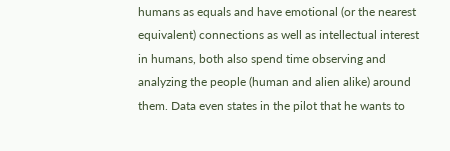humans as equals and have emotional (or the nearest equivalent) connections as well as intellectual interest in humans, both also spend time observing and analyzing the people (human and alien alike) around them. Data even states in the pilot that he wants to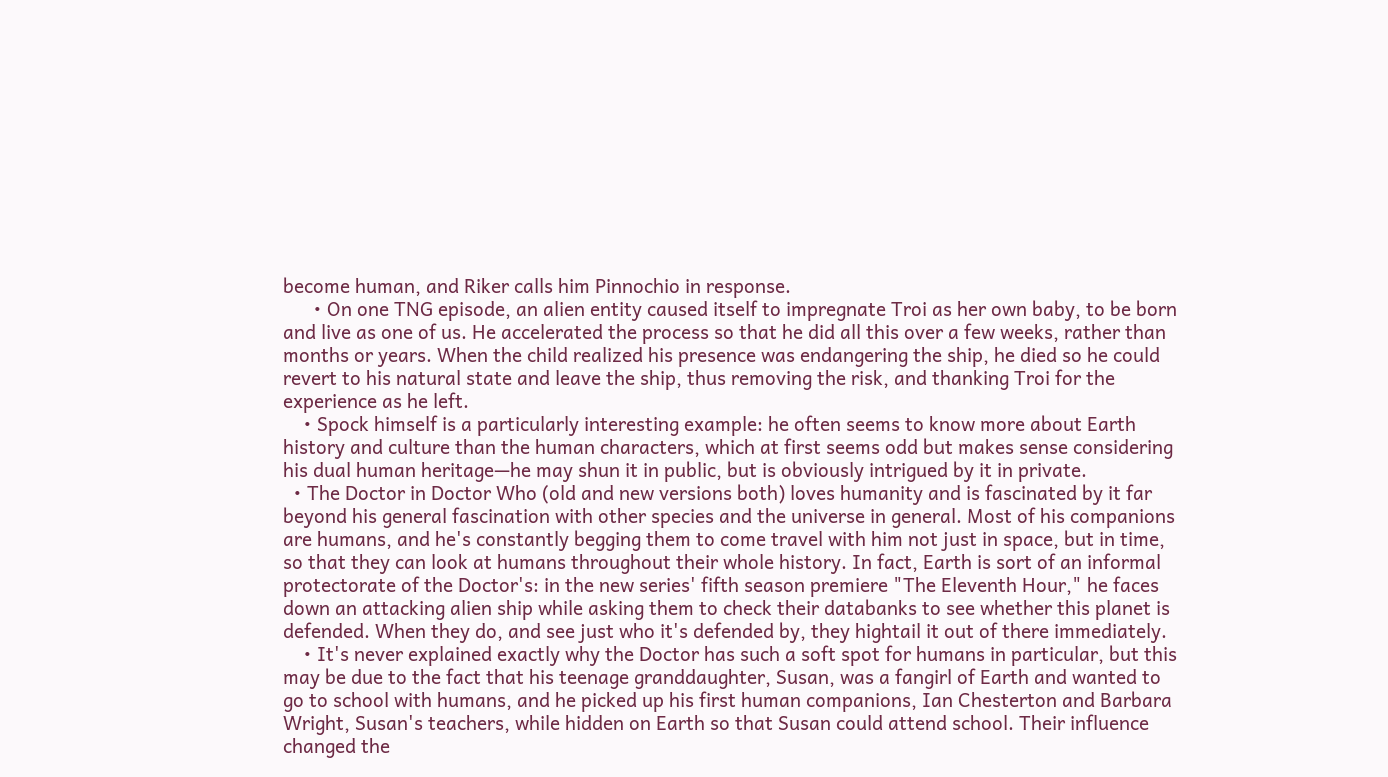become human, and Riker calls him Pinnochio in response.
      • On one TNG episode, an alien entity caused itself to impregnate Troi as her own baby, to be born and live as one of us. He accelerated the process so that he did all this over a few weeks, rather than months or years. When the child realized his presence was endangering the ship, he died so he could revert to his natural state and leave the ship, thus removing the risk, and thanking Troi for the experience as he left.
    • Spock himself is a particularly interesting example: he often seems to know more about Earth history and culture than the human characters, which at first seems odd but makes sense considering his dual human heritage—he may shun it in public, but is obviously intrigued by it in private.
  • The Doctor in Doctor Who (old and new versions both) loves humanity and is fascinated by it far beyond his general fascination with other species and the universe in general. Most of his companions are humans, and he's constantly begging them to come travel with him not just in space, but in time, so that they can look at humans throughout their whole history. In fact, Earth is sort of an informal protectorate of the Doctor's: in the new series' fifth season premiere "The Eleventh Hour," he faces down an attacking alien ship while asking them to check their databanks to see whether this planet is defended. When they do, and see just who it's defended by, they hightail it out of there immediately.
    • It's never explained exactly why the Doctor has such a soft spot for humans in particular, but this may be due to the fact that his teenage granddaughter, Susan, was a fangirl of Earth and wanted to go to school with humans, and he picked up his first human companions, Ian Chesterton and Barbara Wright, Susan's teachers, while hidden on Earth so that Susan could attend school. Their influence changed the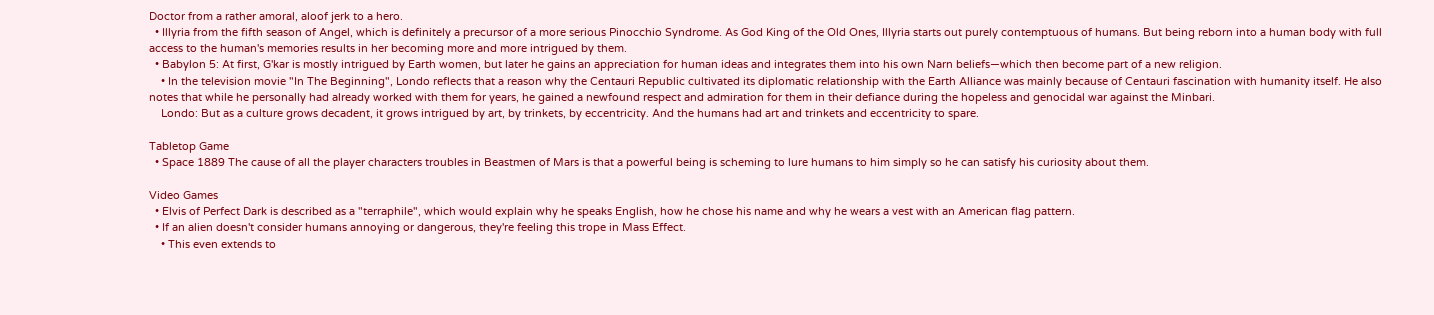Doctor from a rather amoral, aloof jerk to a hero.
  • Illyria from the fifth season of Angel, which is definitely a precursor of a more serious Pinocchio Syndrome. As God King of the Old Ones, Illyria starts out purely contemptuous of humans. But being reborn into a human body with full access to the human's memories results in her becoming more and more intrigued by them.
  • Babylon 5: At first, G'kar is mostly intrigued by Earth women, but later he gains an appreciation for human ideas and integrates them into his own Narn beliefs—which then become part of a new religion.
    • In the television movie "In The Beginning", Londo reflects that a reason why the Centauri Republic cultivated its diplomatic relationship with the Earth Alliance was mainly because of Centauri fascination with humanity itself. He also notes that while he personally had already worked with them for years, he gained a newfound respect and admiration for them in their defiance during the hopeless and genocidal war against the Minbari.
    Londo: But as a culture grows decadent, it grows intrigued by art, by trinkets, by eccentricity. And the humans had art and trinkets and eccentricity to spare.

Tabletop Game
  • Space 1889 The cause of all the player characters troubles in Beastmen of Mars is that a powerful being is scheming to lure humans to him simply so he can satisfy his curiosity about them.

Video Games
  • Elvis of Perfect Dark is described as a "terraphile", which would explain why he speaks English, how he chose his name and why he wears a vest with an American flag pattern.
  • If an alien doesn't consider humans annoying or dangerous, they're feeling this trope in Mass Effect.
    • This even extends to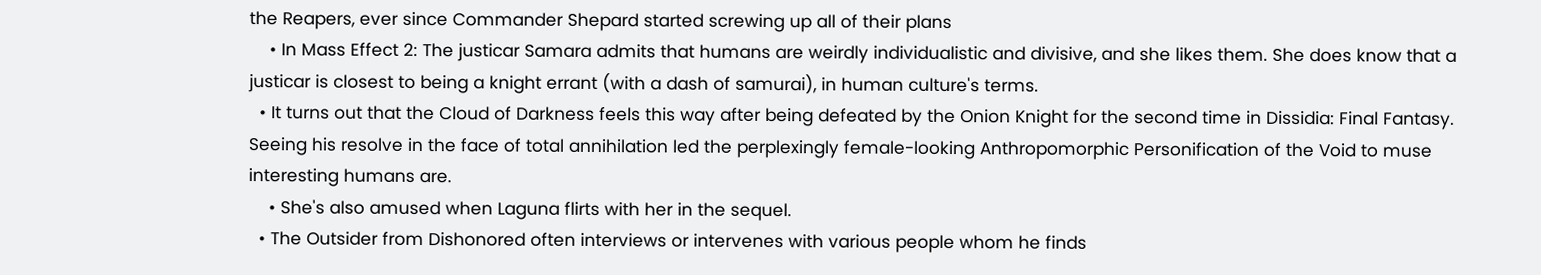the Reapers, ever since Commander Shepard started screwing up all of their plans
    • In Mass Effect 2: The justicar Samara admits that humans are weirdly individualistic and divisive, and she likes them. She does know that a justicar is closest to being a knight errant (with a dash of samurai), in human culture's terms.
  • It turns out that the Cloud of Darkness feels this way after being defeated by the Onion Knight for the second time in Dissidia: Final Fantasy. Seeing his resolve in the face of total annihilation led the perplexingly female-looking Anthropomorphic Personification of the Void to muse interesting humans are.
    • She's also amused when Laguna flirts with her in the sequel.
  • The Outsider from Dishonored often interviews or intervenes with various people whom he finds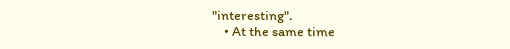"interesting".
    • At the same time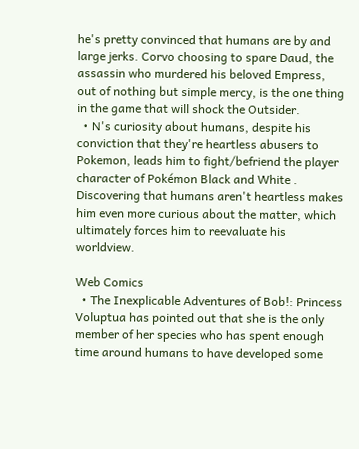he's pretty convinced that humans are by and large jerks. Corvo choosing to spare Daud, the assassin who murdered his beloved Empress, out of nothing but simple mercy, is the one thing in the game that will shock the Outsider.
  • N's curiosity about humans, despite his conviction that they're heartless abusers to Pokemon, leads him to fight/befriend the player character of Pokémon Black and White . Discovering that humans aren't heartless makes him even more curious about the matter, which ultimately forces him to reevaluate his worldview.

Web Comics
  • The Inexplicable Adventures of Bob!: Princess Voluptua has pointed out that she is the only member of her species who has spent enough time around humans to have developed some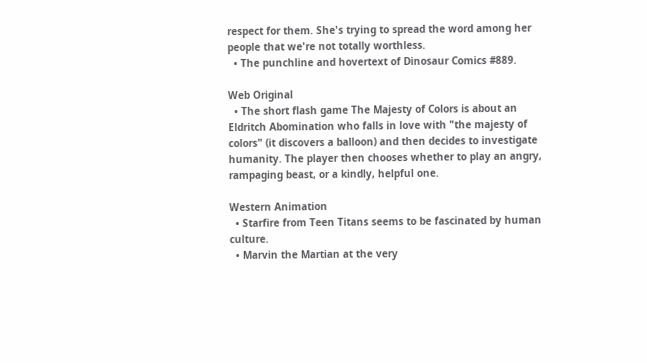respect for them. She's trying to spread the word among her people that we're not totally worthless.
  • The punchline and hovertext of Dinosaur Comics #889.

Web Original
  • The short flash game The Majesty of Colors is about an Eldritch Abomination who falls in love with "the majesty of colors" (it discovers a balloon) and then decides to investigate humanity. The player then chooses whether to play an angry, rampaging beast, or a kindly, helpful one.

Western Animation
  • Starfire from Teen Titans seems to be fascinated by human culture.
  • Marvin the Martian at the very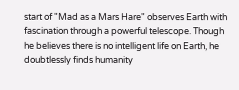start of "Mad as a Mars Hare" observes Earth with fascination through a powerful telescope. Though he believes there is no intelligent life on Earth, he doubtlessly finds humanity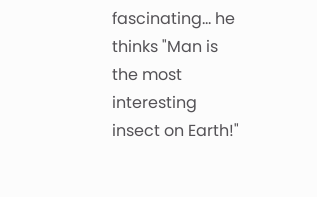fascinating... he thinks "Man is the most interesting insect on Earth!"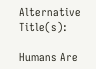Alternative Title(s):

Humans Are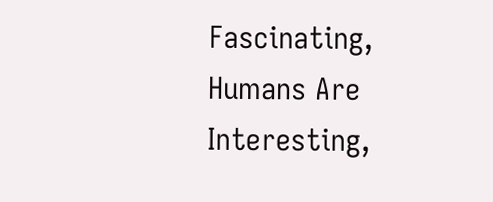Fascinating, Humans Are Interesting,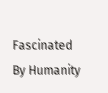Fascinated By Humanity